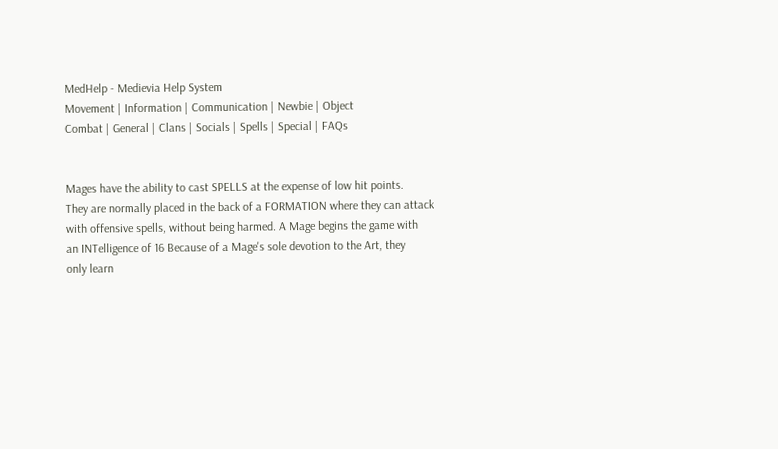MedHelp - Medievia Help System
Movement | Information | Communication | Newbie | Object
Combat | General | Clans | Socials | Spells | Special | FAQs


Mages have the ability to cast SPELLS at the expense of low hit points.
They are normally placed in the back of a FORMATION where they can attack
with offensive spells, without being harmed. A Mage begins the game with
an INTelligence of 16 Because of a Mage's sole devotion to the Art, they
only learn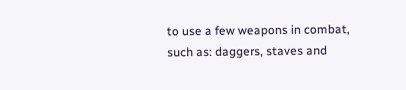to use a few weapons in combat, such as: daggers, staves and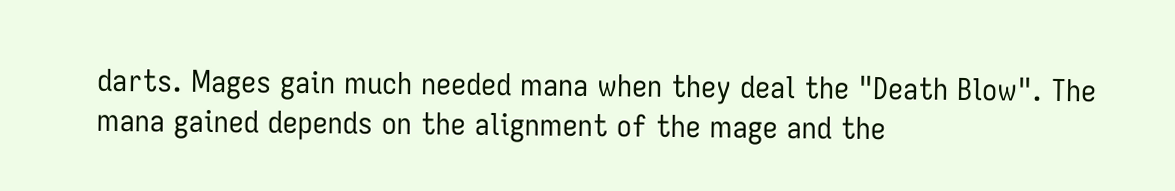darts. Mages gain much needed mana when they deal the "Death Blow". The
mana gained depends on the alignment of the mage and the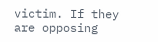victim. If they
are opposing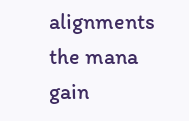alignments the mana gain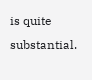is quite substantial.